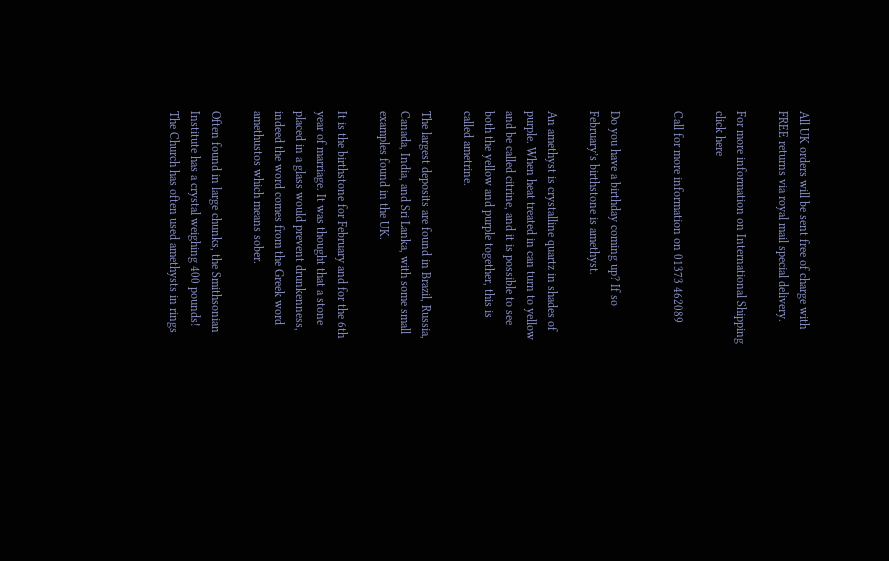All UK orders will be sent free of charge with FREE returns via royal mail special delivery.

For more information on International Shipping click here

Call for more information on 01373 462089


Do you have a birthday coming up? If so February’s birthstone is amethyst.

An amethyst is crystalline quartz in shades of purple. When heat treated in can turn to yellow and be called citrine, and it is possible to see both the yellow and purple together, this is called ametrine.

The largest deposits are found in Brazil, Russia, Canada, India, and Sri Lanka, with some small examples found in the UK.

It is the birthstone for February and for the 6th year of marriage. It was thought that a stone placed in a glass would prevent drunkenness, indeed the word comes from the Greek word amethustos which means sober.

Often found in large chunks, the Smithsonian Institute has a crystal weighing 400 pounds! The Church has often used amethysts in rings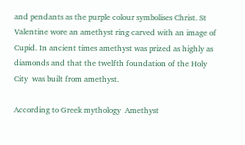and pendants as the purple colour symbolises Christ. St Valentine wore an amethyst ring carved with an image of Cupid. In ancient times amethyst was prized as highly as diamonds and that the twelfth foundation of the Holy City  was built from amethyst.

According to Greek mythology  Amethyst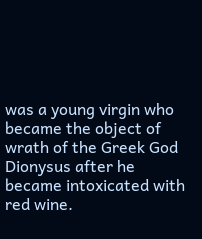was a young virgin who became the object of wrath of the Greek God Dionysus after he became intoxicated with red wine.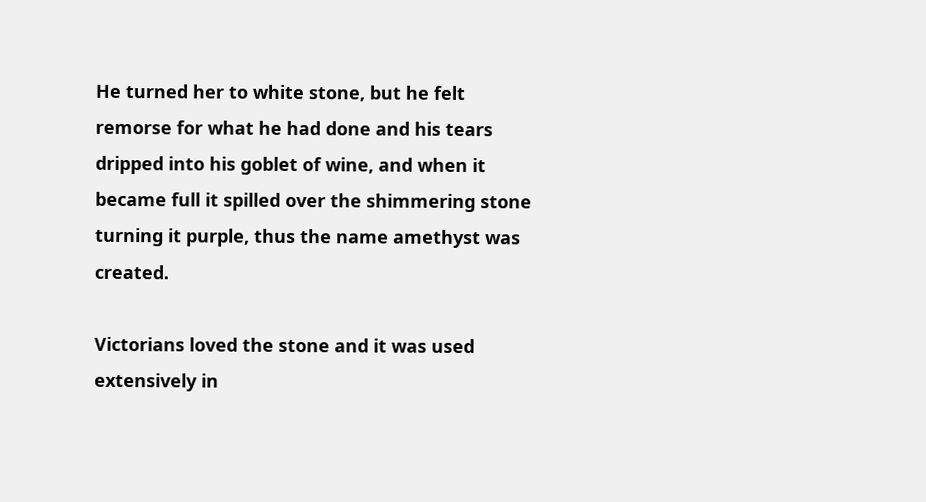He turned her to white stone, but he felt remorse for what he had done and his tears dripped into his goblet of wine, and when it became full it spilled over the shimmering stone turning it purple, thus the name amethyst was created.

Victorians loved the stone and it was used extensively in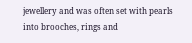jewellery and was often set with pearls into brooches, rings and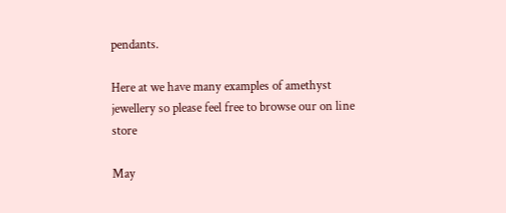pendants.

Here at we have many examples of amethyst jewellery so please feel free to browse our on line store

May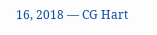16, 2018 — CG Hart